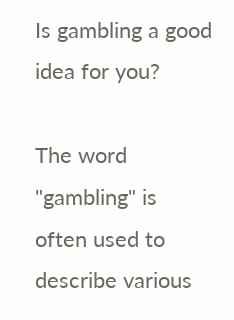Is gambling a good idea for you?

The word "gambling" is often used to describe various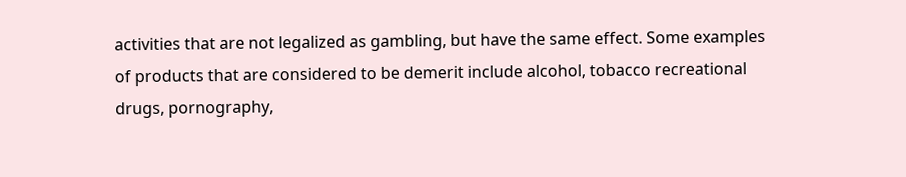activities that are not legalized as gambling, but have the same effect. Some examples of products that are considered to be demerit include alcohol, tobacco recreational drugs, pornography,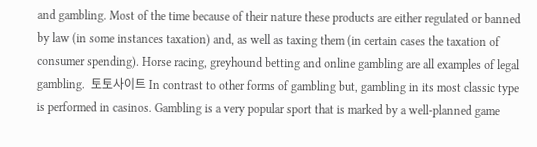and gambling. Most of the time because of their nature these products are either regulated or banned by law (in some instances taxation) and, as well as taxing them (in certain cases the taxation of consumer spending). Horse racing, greyhound betting and online gambling are all examples of legal gambling.  토토사이트 In contrast to other forms of gambling but, gambling in its most classic type is performed in casinos. Gambling is a very popular sport that is marked by a well-planned game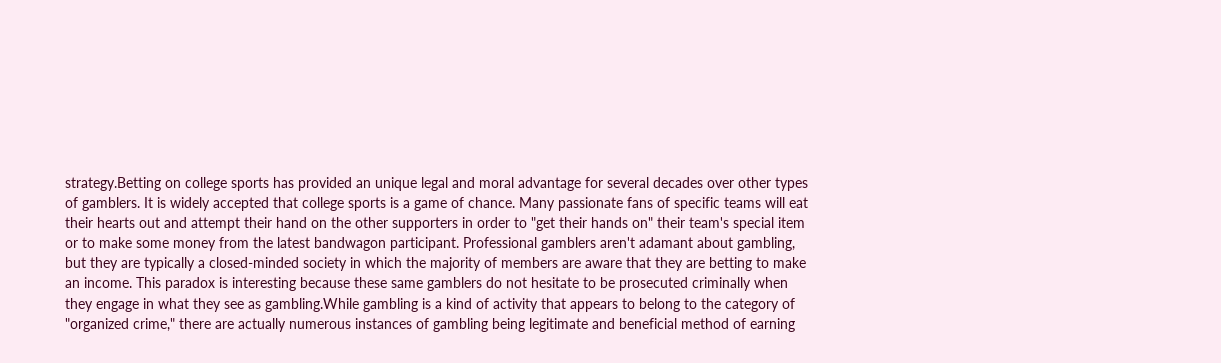strategy.Betting on college sports has provided an unique legal and moral advantage for several decades over other types of gamblers. It is widely accepted that college sports is a game of chance. Many passionate fans of specific teams will eat their hearts out and attempt their hand on the other supporters in order to "get their hands on" their team's special item or to make some money from the latest bandwagon participant. Professional gamblers aren't adamant about gambling, but they are typically a closed-minded society in which the majority of members are aware that they are betting to make an income. This paradox is interesting because these same gamblers do not hesitate to be prosecuted criminally when they engage in what they see as gambling.While gambling is a kind of activity that appears to belong to the category of "organized crime," there are actually numerous instances of gambling being legitimate and beneficial method of earning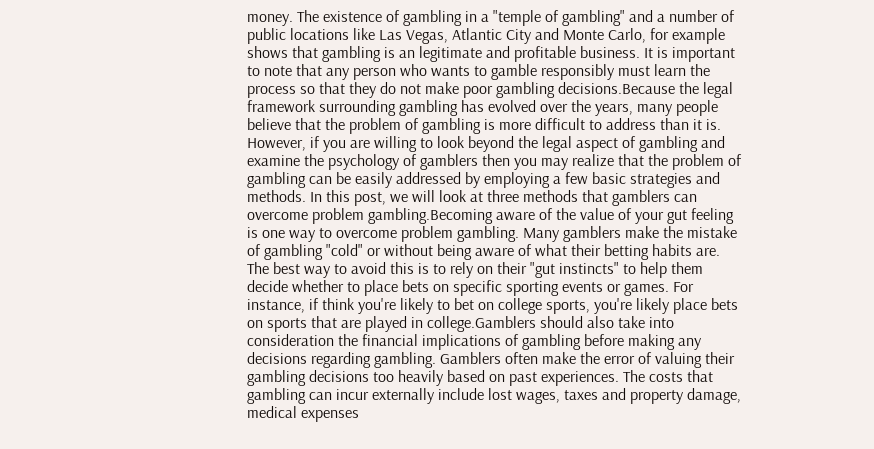money. The existence of gambling in a "temple of gambling" and a number of public locations like Las Vegas, Atlantic City and Monte Carlo, for example shows that gambling is an legitimate and profitable business. It is important to note that any person who wants to gamble responsibly must learn the process so that they do not make poor gambling decisions.Because the legal framework surrounding gambling has evolved over the years, many people believe that the problem of gambling is more difficult to address than it is. However, if you are willing to look beyond the legal aspect of gambling and examine the psychology of gamblers then you may realize that the problem of gambling can be easily addressed by employing a few basic strategies and methods. In this post, we will look at three methods that gamblers can overcome problem gambling.Becoming aware of the value of your gut feeling is one way to overcome problem gambling. Many gamblers make the mistake of gambling "cold" or without being aware of what their betting habits are. The best way to avoid this is to rely on their "gut instincts" to help them decide whether to place bets on specific sporting events or games. For instance, if think you're likely to bet on college sports, you're likely place bets on sports that are played in college.Gamblers should also take into consideration the financial implications of gambling before making any decisions regarding gambling. Gamblers often make the error of valuing their gambling decisions too heavily based on past experiences. The costs that gambling can incur externally include lost wages, taxes and property damage, medical expenses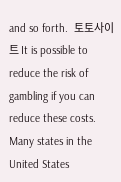and so forth.  토토사이트 It is possible to reduce the risk of gambling if you can reduce these costs. Many states in the United States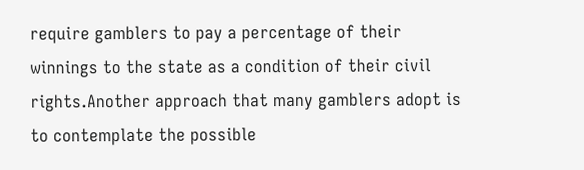require gamblers to pay a percentage of their winnings to the state as a condition of their civil rights.Another approach that many gamblers adopt is to contemplate the possible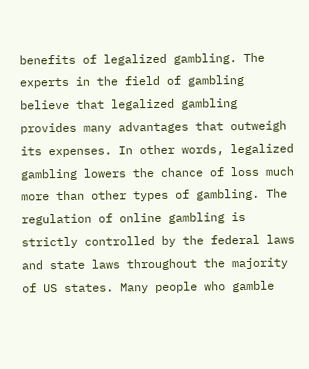benefits of legalized gambling. The experts in the field of gambling believe that legalized gambling provides many advantages that outweigh its expenses. In other words, legalized gambling lowers the chance of loss much more than other types of gambling. The regulation of online gambling is strictly controlled by the federal laws and state laws throughout the majority of US states. Many people who gamble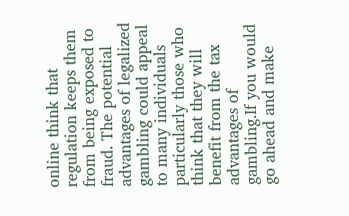online think that regulation keeps them from being exposed to fraud. The potential advantages of legalized gambling could appeal to many individuals particularly those who think that they will benefit from the tax advantages of gambling.If you would go ahead and make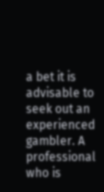a bet it is advisable to seek out an experienced gambler. A professional who is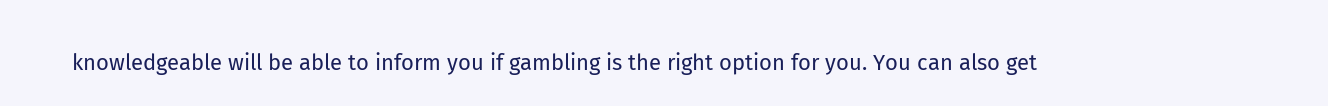knowledgeable will be able to inform you if gambling is the right option for you. You can also get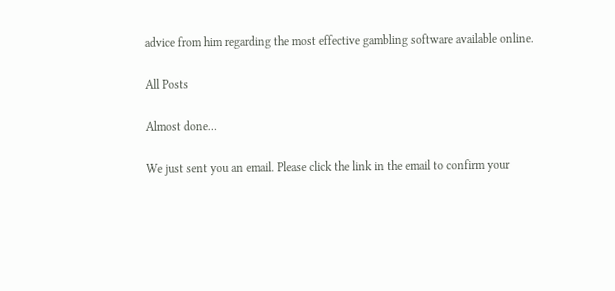advice from him regarding the most effective gambling software available online.

All Posts

Almost done…

We just sent you an email. Please click the link in the email to confirm your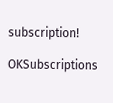subscription!

OKSubscriptions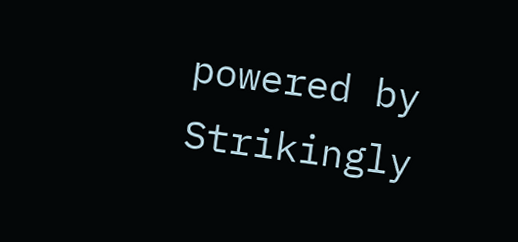powered by Strikingly